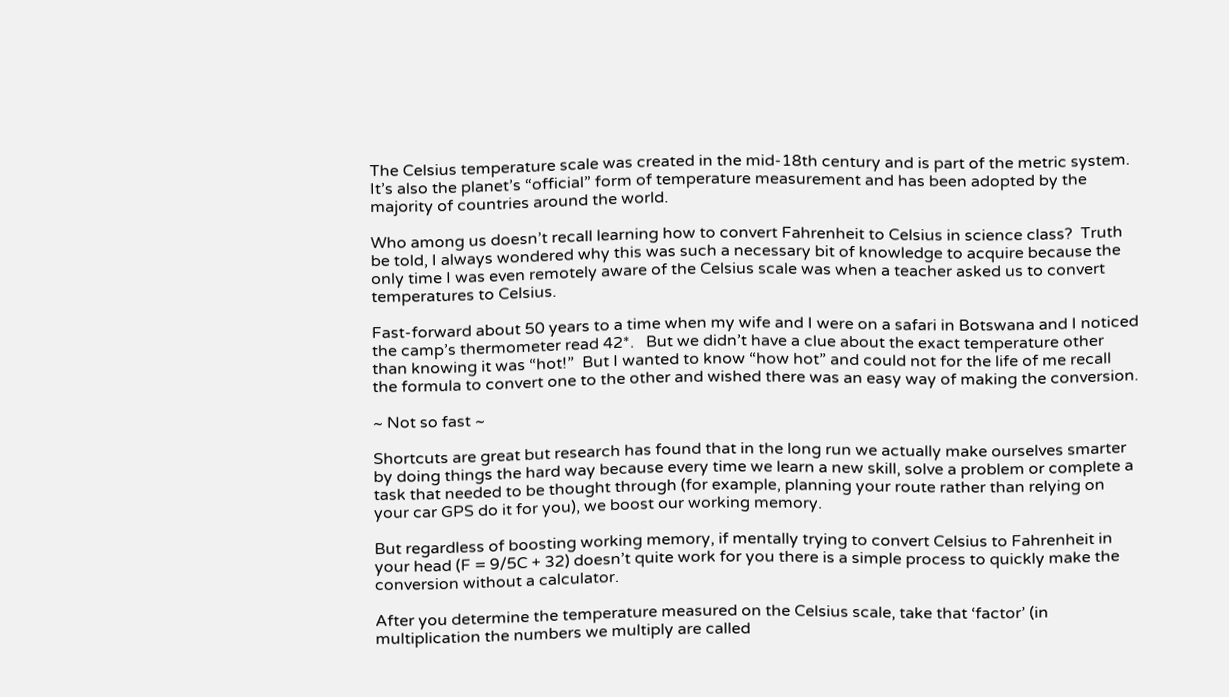The Celsius temperature scale was created in the mid-18th century and is part of the metric system.  It’s also the planet’s “official” form of temperature measurement and has been adopted by the majority of countries around the world.

Who among us doesn’t recall learning how to convert Fahrenheit to Celsius in science class?  Truth be told, I always wondered why this was such a necessary bit of knowledge to acquire because the only time I was even remotely aware of the Celsius scale was when a teacher asked us to convert temperatures to Celsius.

Fast-forward about 50 years to a time when my wife and I were on a safari in Botswana and I noticed the camp’s thermometer read 42*.   But we didn’t have a clue about the exact temperature other than knowing it was “hot!”  But I wanted to know “how hot” and could not for the life of me recall the formula to convert one to the other and wished there was an easy way of making the conversion.

~ Not so fast ~

Shortcuts are great but research has found that in the long run we actually make ourselves smarter by doing things the hard way because every time we learn a new skill, solve a problem or complete a task that needed to be thought through (for example, planning your route rather than relying on your car GPS do it for you), we boost our working memory.

But regardless of boosting working memory, if mentally trying to convert Celsius to Fahrenheit in your head (F = 9/5C + 32) doesn’t quite work for you there is a simple process to quickly make the conversion without a calculator.

After you determine the temperature measured on the Celsius scale, take that ‘factor’ (in multiplication the numbers we multiply are called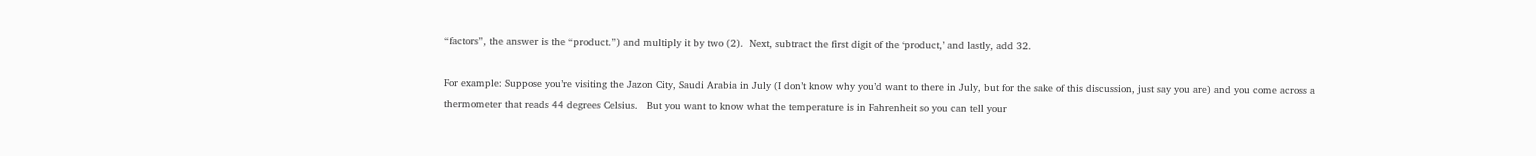“factors”, the answer is the “product.”) and multiply it by two (2).  Next, subtract the first digit of the ‘product,’ and lastly, add 32.

For example: Suppose you’re visiting the Jazon City, Saudi Arabia in July (I don’t know why you’d want to there in July, but for the sake of this discussion, just say you are) and you come across a thermometer that reads 44 degrees Celsius.   But you want to know what the temperature is in Fahrenheit so you can tell your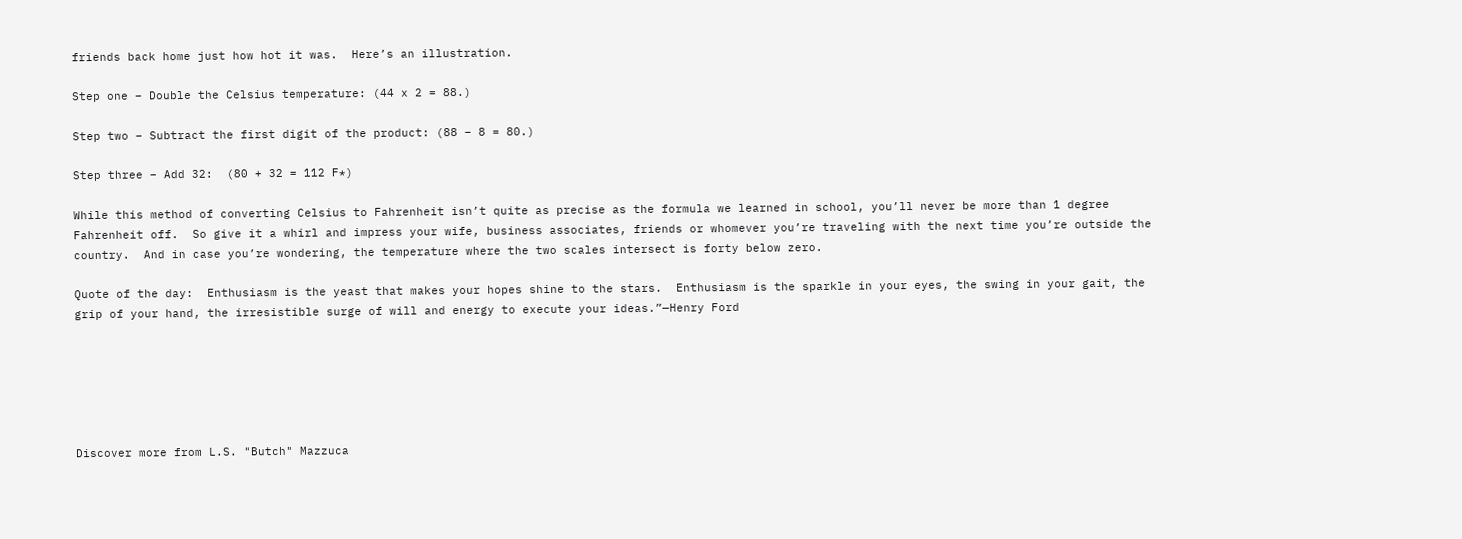friends back home just how hot it was.  Here’s an illustration.

Step one – Double the Celsius temperature: (44 x 2 = 88.)

Step two – Subtract the first digit of the product: (88 – 8 = 80.)

Step three – Add 32:  (80 + 32 = 112 F*)

While this method of converting Celsius to Fahrenheit isn’t quite as precise as the formula we learned in school, you’ll never be more than 1 degree Fahrenheit off.  So give it a whirl and impress your wife, business associates, friends or whomever you’re traveling with the next time you’re outside the country.  And in case you’re wondering, the temperature where the two scales intersect is forty below zero.

Quote of the day:  Enthusiasm is the yeast that makes your hopes shine to the stars.  Enthusiasm is the sparkle in your eyes, the swing in your gait, the grip of your hand, the irresistible surge of will and energy to execute your ideas.”—Henry Ford






Discover more from L.S. "Butch" Mazzuca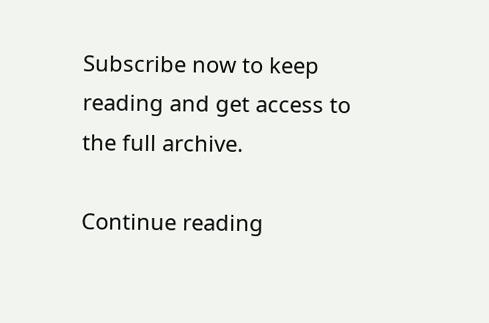Subscribe now to keep reading and get access to the full archive.

Continue reading